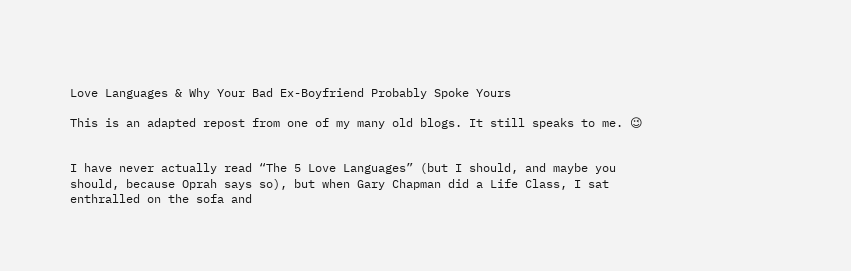Love Languages & Why Your Bad Ex-Boyfriend Probably Spoke Yours

This is an adapted repost from one of my many old blogs. It still speaks to me. 😉


I have never actually read “The 5 Love Languages” (but I should, and maybe you should, because Oprah says so), but when Gary Chapman did a Life Class, I sat enthralled on the sofa and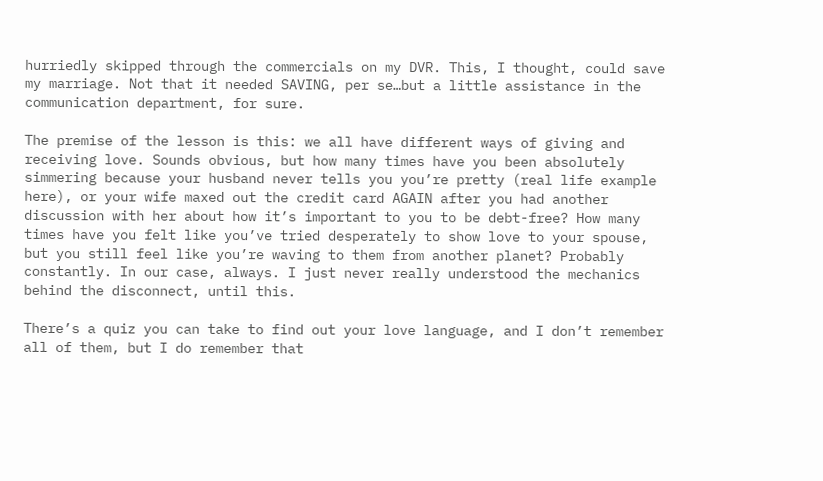hurriedly skipped through the commercials on my DVR. This, I thought, could save my marriage. Not that it needed SAVING, per se…but a little assistance in the communication department, for sure.

The premise of the lesson is this: we all have different ways of giving and receiving love. Sounds obvious, but how many times have you been absolutely simmering because your husband never tells you you’re pretty (real life example here), or your wife maxed out the credit card AGAIN after you had another discussion with her about how it’s important to you to be debt-free? How many times have you felt like you’ve tried desperately to show love to your spouse, but you still feel like you’re waving to them from another planet? Probably constantly. In our case, always. I just never really understood the mechanics behind the disconnect, until this.

There’s a quiz you can take to find out your love language, and I don’t remember all of them, but I do remember that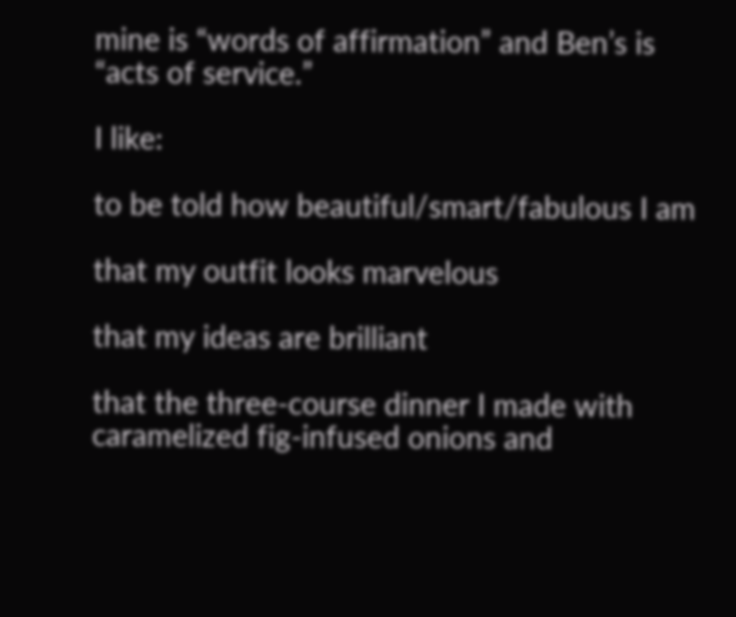mine is “words of affirmation” and Ben’s is “acts of service.”

I like:

to be told how beautiful/smart/fabulous I am

that my outfit looks marvelous

that my ideas are brilliant

that the three-course dinner I made with caramelized fig-infused onions and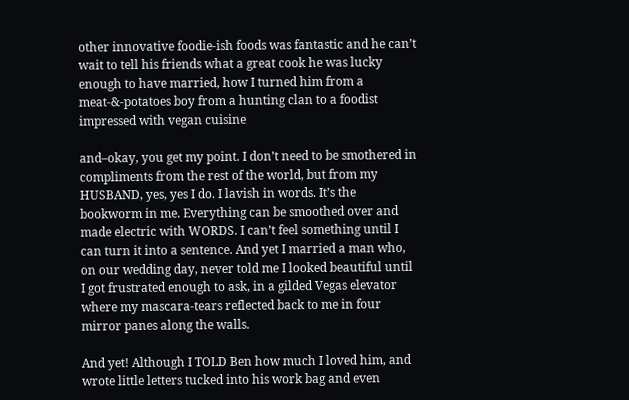other innovative foodie-ish foods was fantastic and he can’t wait to tell his friends what a great cook he was lucky enough to have married, how I turned him from a meat-&-potatoes boy from a hunting clan to a foodist impressed with vegan cuisine

and–okay, you get my point. I don’t need to be smothered in compliments from the rest of the world, but from my HUSBAND, yes, yes I do. I lavish in words. It’s the bookworm in me. Everything can be smoothed over and made electric with WORDS. I can’t feel something until I can turn it into a sentence. And yet I married a man who, on our wedding day, never told me I looked beautiful until I got frustrated enough to ask, in a gilded Vegas elevator where my mascara-tears reflected back to me in four mirror panes along the walls.

And yet! Although I TOLD Ben how much I loved him, and wrote little letters tucked into his work bag and even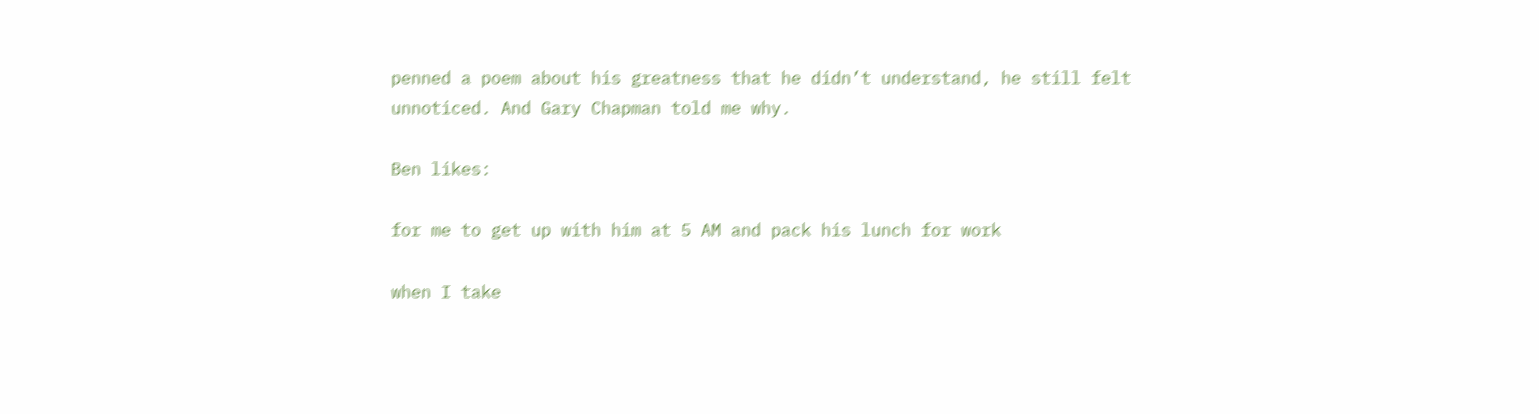penned a poem about his greatness that he didn’t understand, he still felt unnoticed. And Gary Chapman told me why.

Ben likes:

for me to get up with him at 5 AM and pack his lunch for work

when I take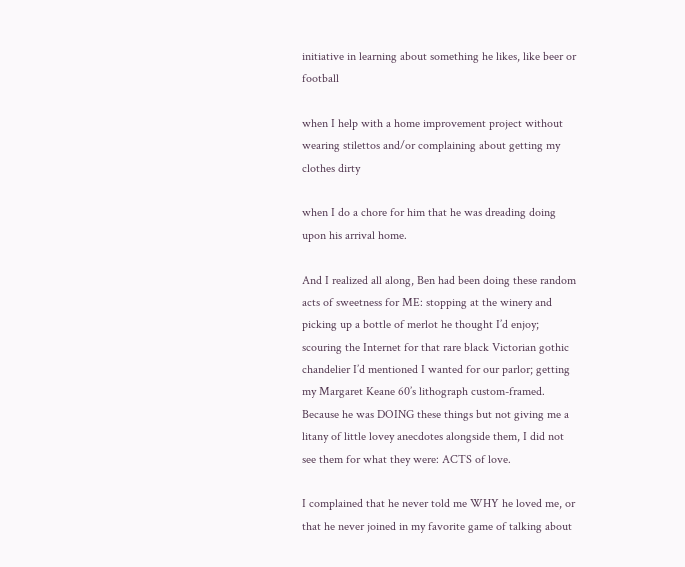initiative in learning about something he likes, like beer or football

when I help with a home improvement project without wearing stilettos and/or complaining about getting my clothes dirty

when I do a chore for him that he was dreading doing upon his arrival home.

And I realized all along, Ben had been doing these random acts of sweetness for ME: stopping at the winery and picking up a bottle of merlot he thought I’d enjoy; scouring the Internet for that rare black Victorian gothic chandelier I’d mentioned I wanted for our parlor; getting my Margaret Keane 60’s lithograph custom-framed. Because he was DOING these things but not giving me a litany of little lovey anecdotes alongside them, I did not see them for what they were: ACTS of love.

I complained that he never told me WHY he loved me, or that he never joined in my favorite game of talking about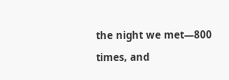the night we met—800 times, and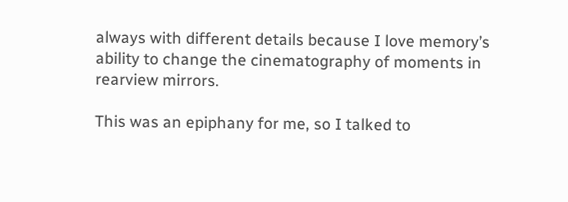always with different details because I love memory’s ability to change the cinematography of moments in rearview mirrors.

This was an epiphany for me, so I talked to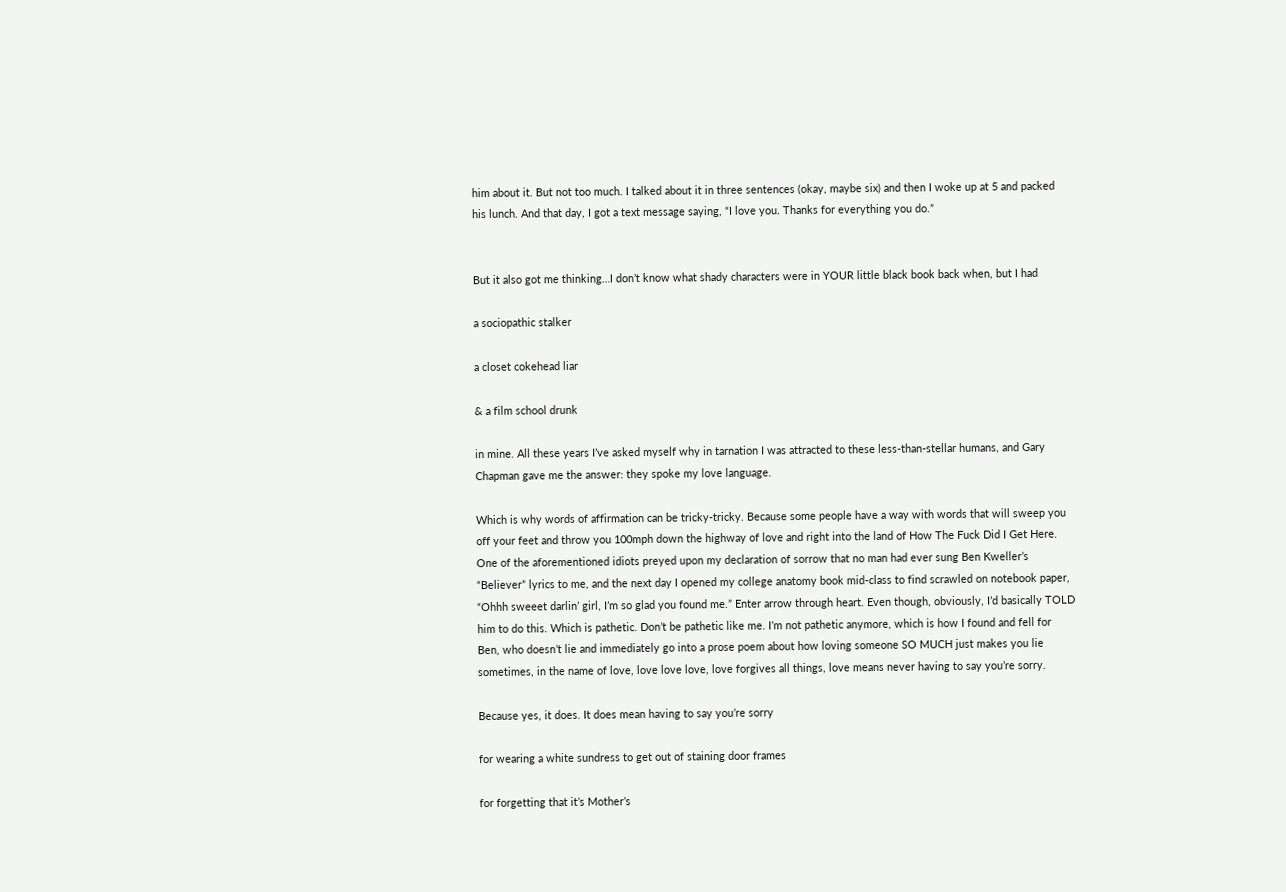him about it. But not too much. I talked about it in three sentences (okay, maybe six) and then I woke up at 5 and packed his lunch. And that day, I got a text message saying, “I love you. Thanks for everything you do.”


But it also got me thinking…I don’t know what shady characters were in YOUR little black book back when, but I had

a sociopathic stalker

a closet cokehead liar

& a film school drunk

in mine. All these years I’ve asked myself why in tarnation I was attracted to these less-than-stellar humans, and Gary Chapman gave me the answer: they spoke my love language.

Which is why words of affirmation can be tricky-tricky. Because some people have a way with words that will sweep you off your feet and throw you 100mph down the highway of love and right into the land of How The Fuck Did I Get Here. One of the aforementioned idiots preyed upon my declaration of sorrow that no man had ever sung Ben Kweller’s “Believer” lyrics to me, and the next day I opened my college anatomy book mid-class to find scrawled on notebook paper, “Ohhh sweeet darlin’ girl, I’m so glad you found me.” Enter arrow through heart. Even though, obviously, I’d basically TOLD him to do this. Which is pathetic. Don’t be pathetic like me. I’m not pathetic anymore, which is how I found and fell for Ben, who doesn’t lie and immediately go into a prose poem about how loving someone SO MUCH just makes you lie sometimes, in the name of love, love love love, love forgives all things, love means never having to say you’re sorry.

Because yes, it does. It does mean having to say you’re sorry

for wearing a white sundress to get out of staining door frames

for forgetting that it’s Mother’s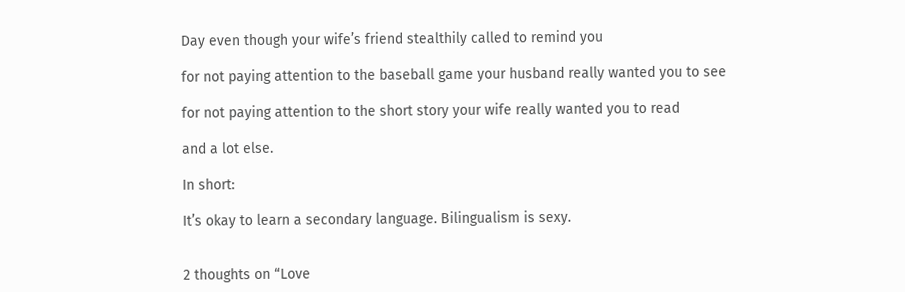Day even though your wife’s friend stealthily called to remind you

for not paying attention to the baseball game your husband really wanted you to see

for not paying attention to the short story your wife really wanted you to read

and a lot else.

In short:

It’s okay to learn a secondary language. Bilingualism is sexy.


2 thoughts on “Love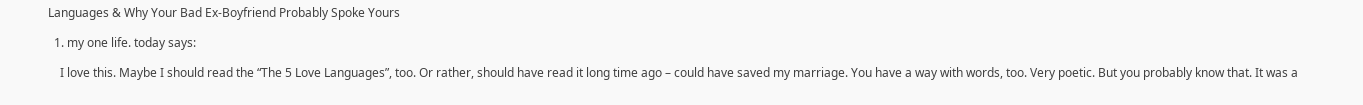Languages & Why Your Bad Ex-Boyfriend Probably Spoke Yours

  1. my one life. today says:

    I love this. Maybe I should read the “The 5 Love Languages”, too. Or rather, should have read it long time ago – could have saved my marriage. You have a way with words, too. Very poetic. But you probably know that. It was a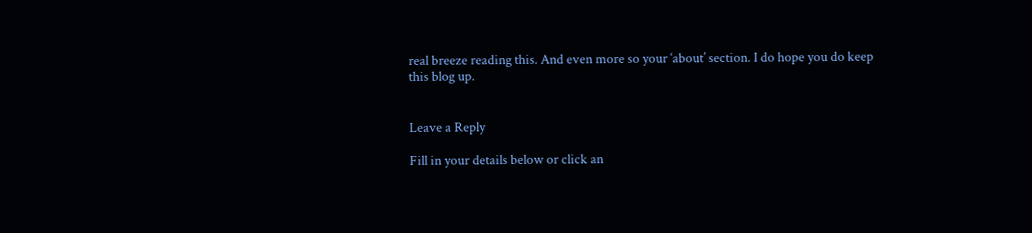real breeze reading this. And even more so your ‘about’ section. I do hope you do keep this blog up.


Leave a Reply

Fill in your details below or click an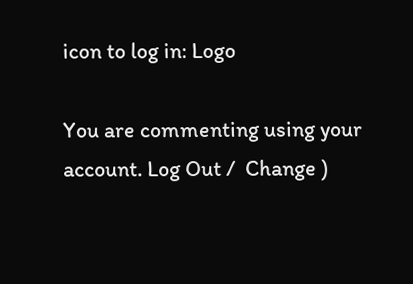icon to log in: Logo

You are commenting using your account. Log Out /  Change )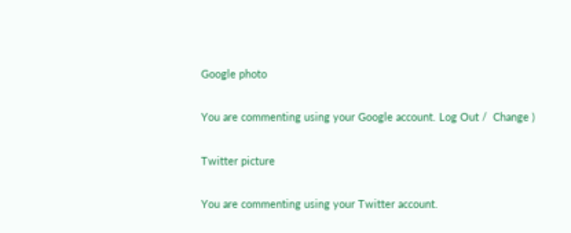Google photo

You are commenting using your Google account. Log Out /  Change )

Twitter picture

You are commenting using your Twitter account.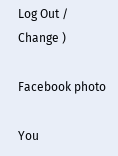Log Out /  Change )

Facebook photo

You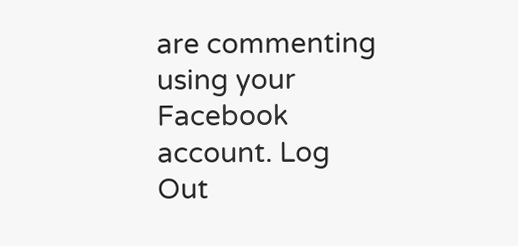are commenting using your Facebook account. Log Out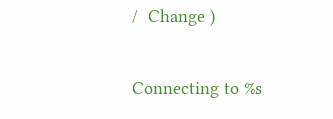/  Change )

Connecting to %s